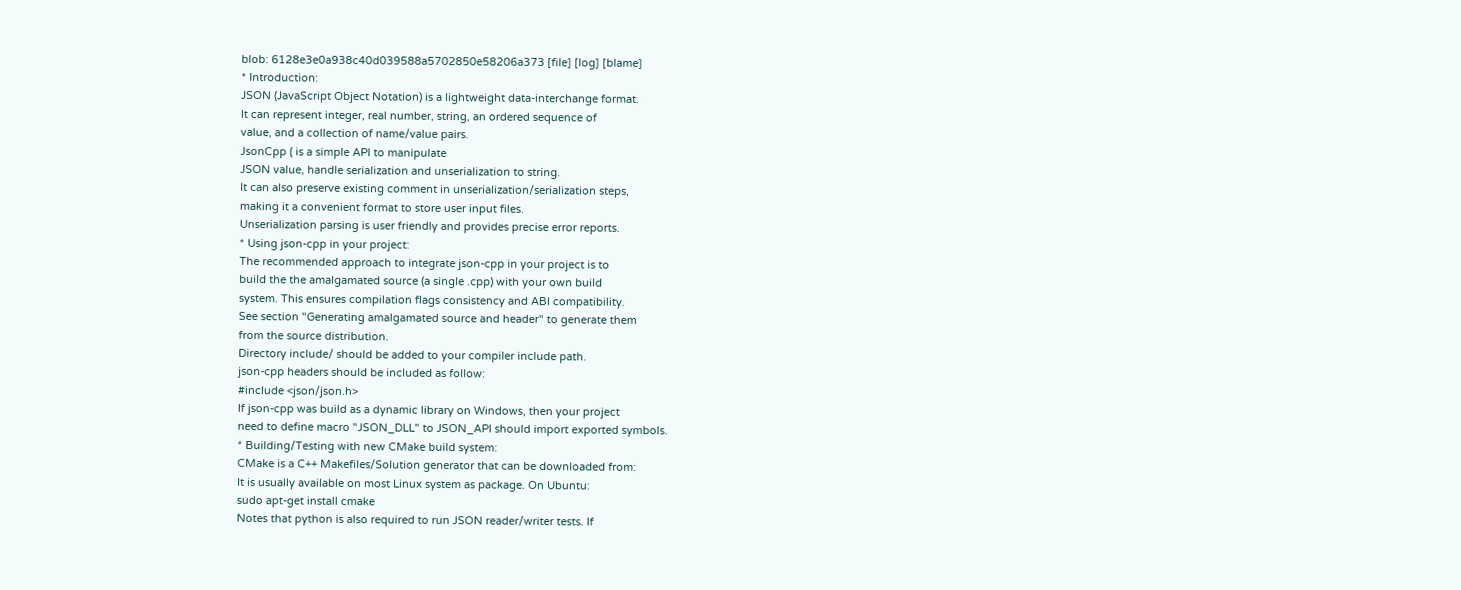blob: 6128e3e0a938c40d039588a5702850e58206a373 [file] [log] [blame]
* Introduction:
JSON (JavaScript Object Notation) is a lightweight data-interchange format.
It can represent integer, real number, string, an ordered sequence of
value, and a collection of name/value pairs.
JsonCpp ( is a simple API to manipulate
JSON value, handle serialization and unserialization to string.
It can also preserve existing comment in unserialization/serialization steps,
making it a convenient format to store user input files.
Unserialization parsing is user friendly and provides precise error reports.
* Using json-cpp in your project:
The recommended approach to integrate json-cpp in your project is to
build the the amalgamated source (a single .cpp) with your own build
system. This ensures compilation flags consistency and ABI compatibility.
See section "Generating amalgamated source and header" to generate them
from the source distribution.
Directory include/ should be added to your compiler include path.
json-cpp headers should be included as follow:
#include <json/json.h>
If json-cpp was build as a dynamic library on Windows, then your project
need to define macro "JSON_DLL" to JSON_API should import exported symbols.
* Building/Testing with new CMake build system:
CMake is a C++ Makefiles/Solution generator that can be downloaded from:
It is usually available on most Linux system as package. On Ubuntu:
sudo apt-get install cmake
Notes that python is also required to run JSON reader/writer tests. If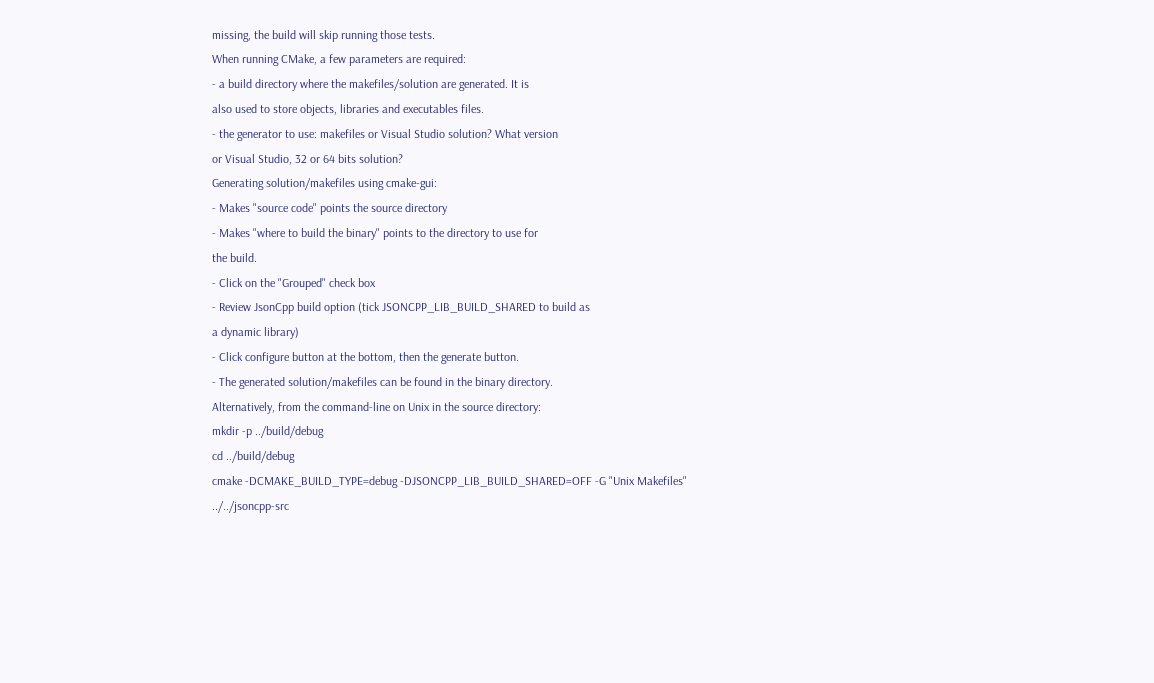missing, the build will skip running those tests.
When running CMake, a few parameters are required:
- a build directory where the makefiles/solution are generated. It is
also used to store objects, libraries and executables files.
- the generator to use: makefiles or Visual Studio solution? What version
or Visual Studio, 32 or 64 bits solution?
Generating solution/makefiles using cmake-gui:
- Makes "source code" points the source directory
- Makes "where to build the binary" points to the directory to use for
the build.
- Click on the "Grouped" check box
- Review JsonCpp build option (tick JSONCPP_LIB_BUILD_SHARED to build as
a dynamic library)
- Click configure button at the bottom, then the generate button.
- The generated solution/makefiles can be found in the binary directory.
Alternatively, from the command-line on Unix in the source directory:
mkdir -p ../build/debug
cd ../build/debug
cmake -DCMAKE_BUILD_TYPE=debug -DJSONCPP_LIB_BUILD_SHARED=OFF -G "Unix Makefiles" ../../jsoncpp-src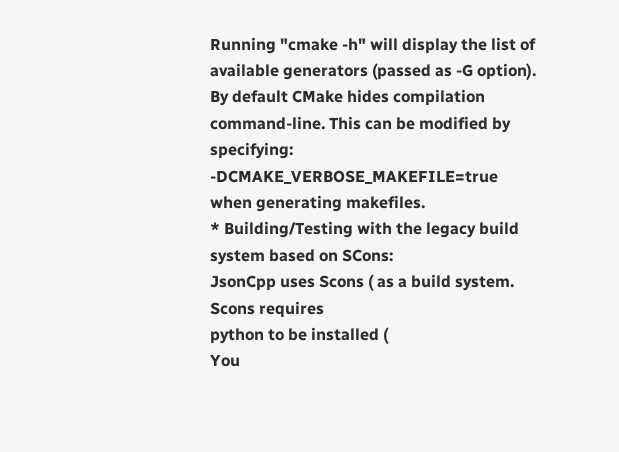Running "cmake -h" will display the list of available generators (passed as -G option).
By default CMake hides compilation command-line. This can be modified by specifying:
-DCMAKE_VERBOSE_MAKEFILE=true when generating makefiles.
* Building/Testing with the legacy build system based on SCons:
JsonCpp uses Scons ( as a build system. Scons requires
python to be installed (
You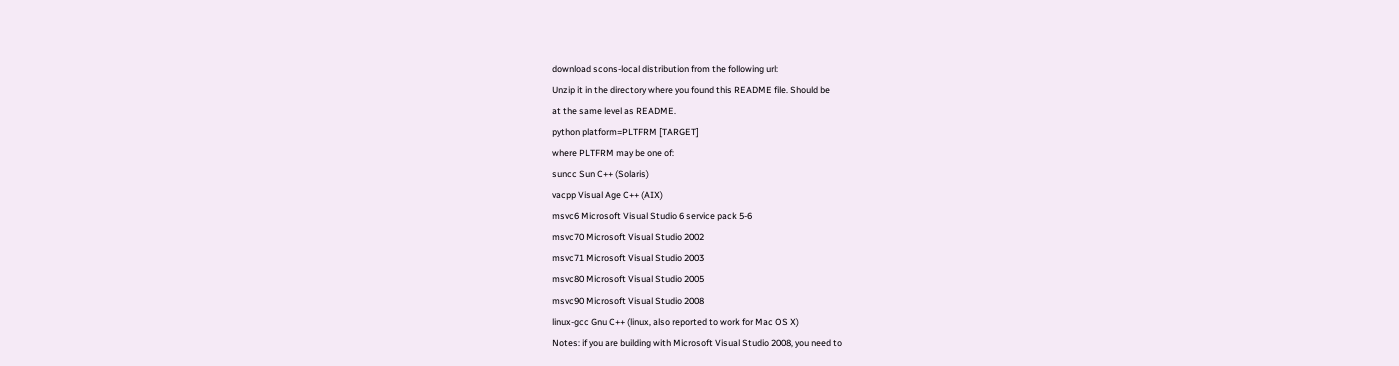download scons-local distribution from the following url:
Unzip it in the directory where you found this README file. Should be
at the same level as README.
python platform=PLTFRM [TARGET]
where PLTFRM may be one of:
suncc Sun C++ (Solaris)
vacpp Visual Age C++ (AIX)
msvc6 Microsoft Visual Studio 6 service pack 5-6
msvc70 Microsoft Visual Studio 2002
msvc71 Microsoft Visual Studio 2003
msvc80 Microsoft Visual Studio 2005
msvc90 Microsoft Visual Studio 2008
linux-gcc Gnu C++ (linux, also reported to work for Mac OS X)
Notes: if you are building with Microsoft Visual Studio 2008, you need to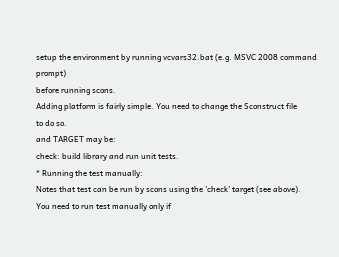setup the environment by running vcvars32.bat (e.g. MSVC 2008 command prompt)
before running scons.
Adding platform is fairly simple. You need to change the Sconstruct file
to do so.
and TARGET may be:
check: build library and run unit tests.
* Running the test manually:
Notes that test can be run by scons using the 'check' target (see above).
You need to run test manually only if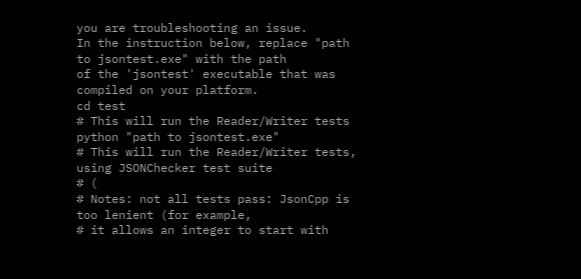you are troubleshooting an issue.
In the instruction below, replace "path to jsontest.exe" with the path
of the 'jsontest' executable that was compiled on your platform.
cd test
# This will run the Reader/Writer tests
python "path to jsontest.exe"
# This will run the Reader/Writer tests, using JSONChecker test suite
# (
# Notes: not all tests pass: JsonCpp is too lenient (for example,
# it allows an integer to start with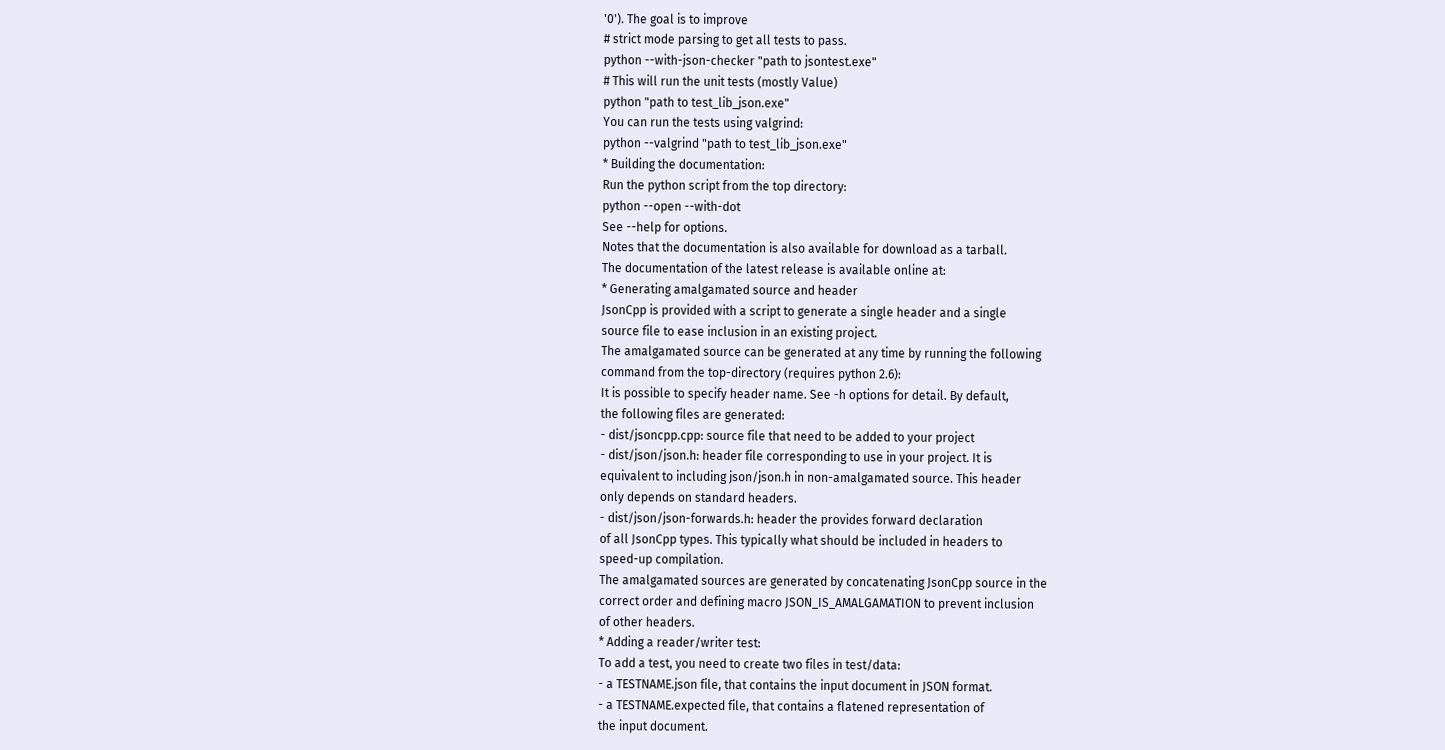'0'). The goal is to improve
# strict mode parsing to get all tests to pass.
python --with-json-checker "path to jsontest.exe"
# This will run the unit tests (mostly Value)
python "path to test_lib_json.exe"
You can run the tests using valgrind:
python --valgrind "path to test_lib_json.exe"
* Building the documentation:
Run the python script from the top directory:
python --open --with-dot
See --help for options.
Notes that the documentation is also available for download as a tarball.
The documentation of the latest release is available online at:
* Generating amalgamated source and header
JsonCpp is provided with a script to generate a single header and a single
source file to ease inclusion in an existing project.
The amalgamated source can be generated at any time by running the following
command from the top-directory (requires python 2.6):
It is possible to specify header name. See -h options for detail. By default,
the following files are generated:
- dist/jsoncpp.cpp: source file that need to be added to your project
- dist/json/json.h: header file corresponding to use in your project. It is
equivalent to including json/json.h in non-amalgamated source. This header
only depends on standard headers.
- dist/json/json-forwards.h: header the provides forward declaration
of all JsonCpp types. This typically what should be included in headers to
speed-up compilation.
The amalgamated sources are generated by concatenating JsonCpp source in the
correct order and defining macro JSON_IS_AMALGAMATION to prevent inclusion
of other headers.
* Adding a reader/writer test:
To add a test, you need to create two files in test/data:
- a TESTNAME.json file, that contains the input document in JSON format.
- a TESTNAME.expected file, that contains a flatened representation of
the input document.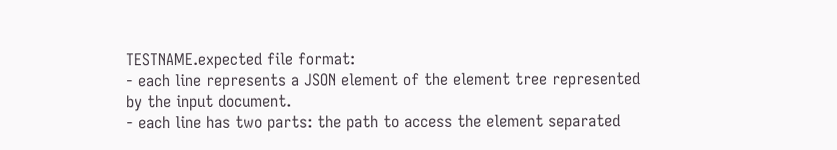TESTNAME.expected file format:
- each line represents a JSON element of the element tree represented
by the input document.
- each line has two parts: the path to access the element separated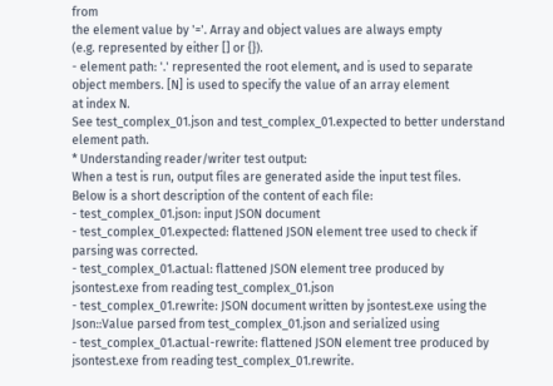from
the element value by '='. Array and object values are always empty
(e.g. represented by either [] or {}).
- element path: '.' represented the root element, and is used to separate
object members. [N] is used to specify the value of an array element
at index N.
See test_complex_01.json and test_complex_01.expected to better understand
element path.
* Understanding reader/writer test output:
When a test is run, output files are generated aside the input test files.
Below is a short description of the content of each file:
- test_complex_01.json: input JSON document
- test_complex_01.expected: flattened JSON element tree used to check if
parsing was corrected.
- test_complex_01.actual: flattened JSON element tree produced by
jsontest.exe from reading test_complex_01.json
- test_complex_01.rewrite: JSON document written by jsontest.exe using the
Json::Value parsed from test_complex_01.json and serialized using
- test_complex_01.actual-rewrite: flattened JSON element tree produced by
jsontest.exe from reading test_complex_01.rewrite.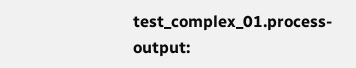test_complex_01.process-output: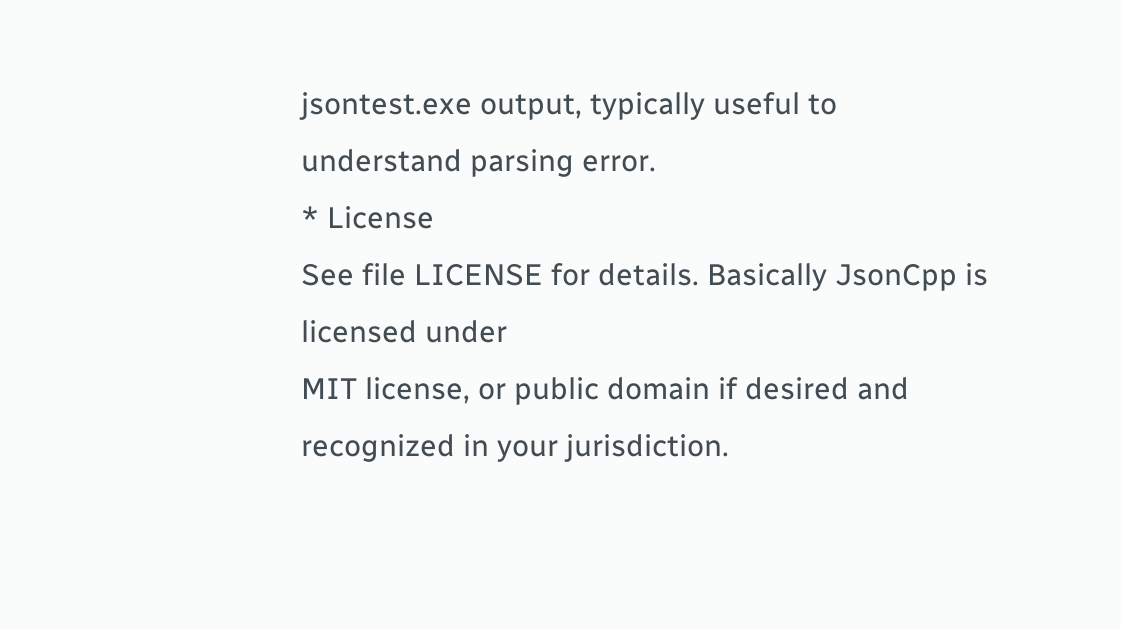jsontest.exe output, typically useful to
understand parsing error.
* License
See file LICENSE for details. Basically JsonCpp is licensed under
MIT license, or public domain if desired and recognized in your jurisdiction.